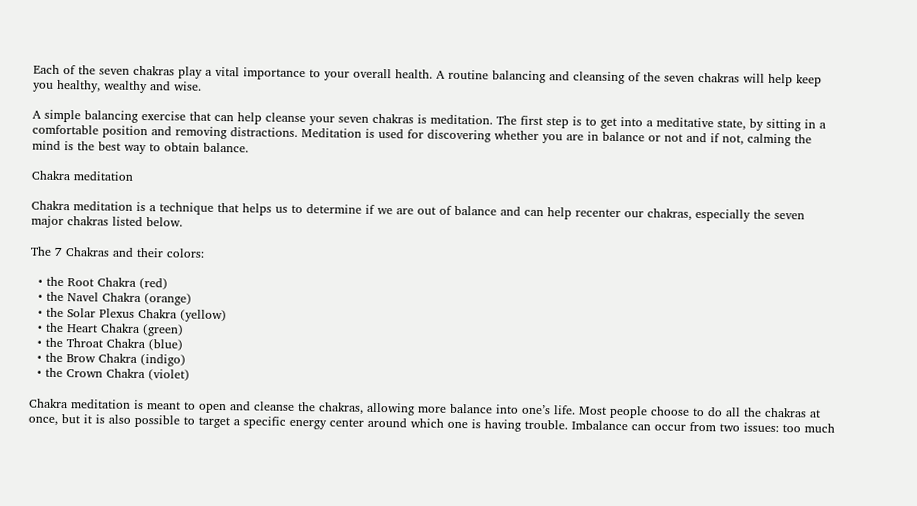Each of the seven chakras play a vital importance to your overall health. A routine balancing and cleansing of the seven chakras will help keep you healthy, wealthy and wise.

A simple balancing exercise that can help cleanse your seven chakras is meditation. The first step is to get into a meditative state, by sitting in a comfortable position and removing distractions. Meditation is used for discovering whether you are in balance or not and if not, calming the mind is the best way to obtain balance.

Chakra meditation

Chakra meditation is a technique that helps us to determine if we are out of balance and can help recenter our chakras, especially the seven major chakras listed below.

The 7 Chakras and their colors:

  • the Root Chakra (red)
  • the Navel Chakra (orange)
  • the Solar Plexus Chakra (yellow)
  • the Heart Chakra (green)
  • the Throat Chakra (blue)
  • the Brow Chakra (indigo)
  • the Crown Chakra (violet)

Chakra meditation is meant to open and cleanse the chakras, allowing more balance into one’s life. Most people choose to do all the chakras at once, but it is also possible to target a specific energy center around which one is having trouble. Imbalance can occur from two issues: too much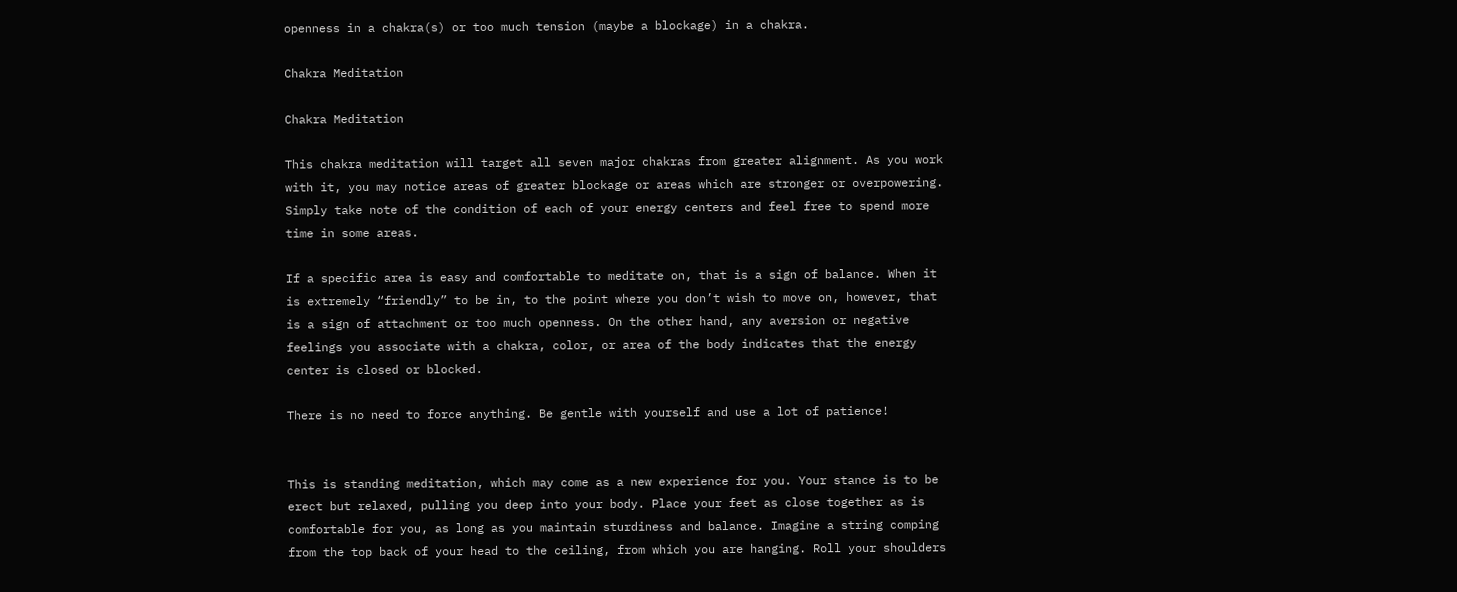openness in a chakra(s) or too much tension (maybe a blockage) in a chakra.

Chakra Meditation

Chakra Meditation

This chakra meditation will target all seven major chakras from greater alignment. As you work with it, you may notice areas of greater blockage or areas which are stronger or overpowering. Simply take note of the condition of each of your energy centers and feel free to spend more time in some areas.

If a specific area is easy and comfortable to meditate on, that is a sign of balance. When it is extremely “friendly” to be in, to the point where you don’t wish to move on, however, that is a sign of attachment or too much openness. On the other hand, any aversion or negative feelings you associate with a chakra, color, or area of the body indicates that the energy center is closed or blocked.

There is no need to force anything. Be gentle with yourself and use a lot of patience!


This is standing meditation, which may come as a new experience for you. Your stance is to be erect but relaxed, pulling you deep into your body. Place your feet as close together as is comfortable for you, as long as you maintain sturdiness and balance. Imagine a string comping from the top back of your head to the ceiling, from which you are hanging. Roll your shoulders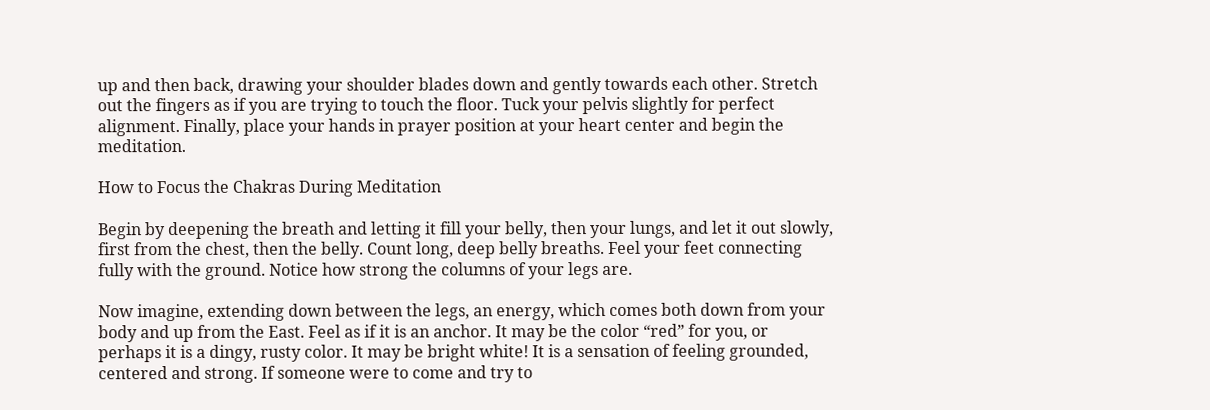up and then back, drawing your shoulder blades down and gently towards each other. Stretch out the fingers as if you are trying to touch the floor. Tuck your pelvis slightly for perfect alignment. Finally, place your hands in prayer position at your heart center and begin the meditation.

How to Focus the Chakras During Meditation

Begin by deepening the breath and letting it fill your belly, then your lungs, and let it out slowly, first from the chest, then the belly. Count long, deep belly breaths. Feel your feet connecting fully with the ground. Notice how strong the columns of your legs are.

Now imagine, extending down between the legs, an energy, which comes both down from your body and up from the East. Feel as if it is an anchor. It may be the color “red” for you, or perhaps it is a dingy, rusty color. It may be bright white! It is a sensation of feeling grounded, centered and strong. If someone were to come and try to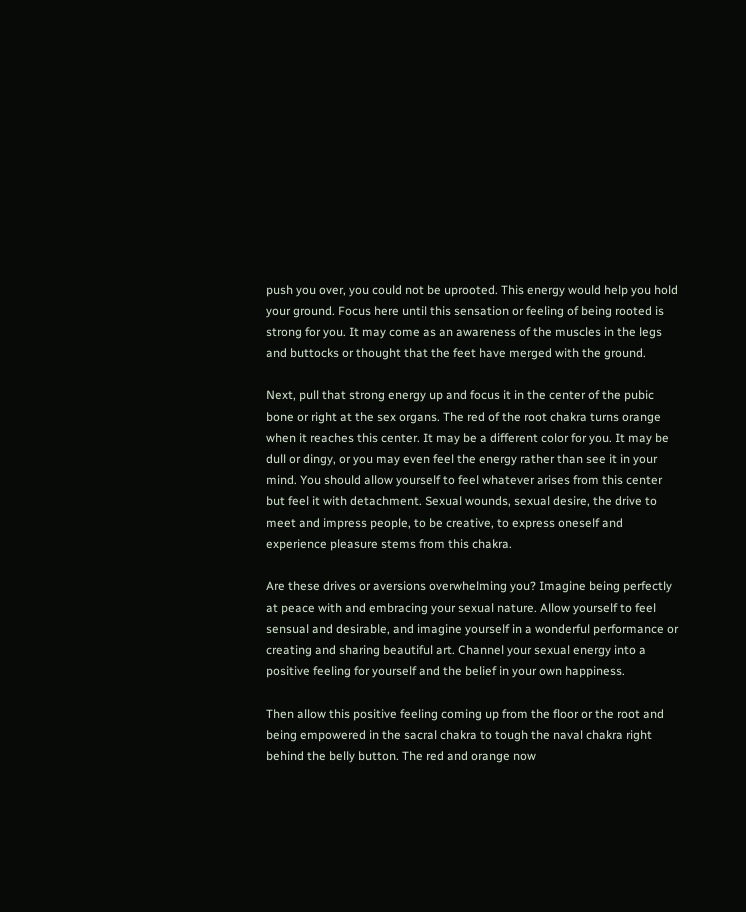push you over, you could not be uprooted. This energy would help you hold your ground. Focus here until this sensation or feeling of being rooted is strong for you. It may come as an awareness of the muscles in the legs and buttocks or thought that the feet have merged with the ground.

Next, pull that strong energy up and focus it in the center of the pubic bone or right at the sex organs. The red of the root chakra turns orange when it reaches this center. It may be a different color for you. It may be dull or dingy, or you may even feel the energy rather than see it in your mind. You should allow yourself to feel whatever arises from this center but feel it with detachment. Sexual wounds, sexual desire, the drive to meet and impress people, to be creative, to express oneself and experience pleasure stems from this chakra.

Are these drives or aversions overwhelming you? Imagine being perfectly at peace with and embracing your sexual nature. Allow yourself to feel sensual and desirable, and imagine yourself in a wonderful performance or creating and sharing beautiful art. Channel your sexual energy into a positive feeling for yourself and the belief in your own happiness.

Then allow this positive feeling coming up from the floor or the root and being empowered in the sacral chakra to tough the naval chakra right behind the belly button. The red and orange now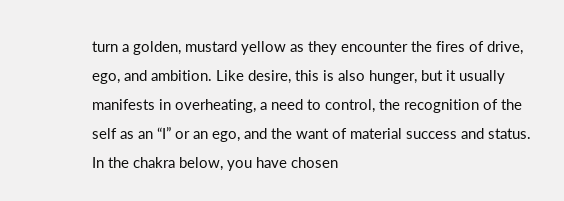turn a golden, mustard yellow as they encounter the fires of drive, ego, and ambition. Like desire, this is also hunger, but it usually manifests in overheating, a need to control, the recognition of the self as an “I” or an ego, and the want of material success and status. In the chakra below, you have chosen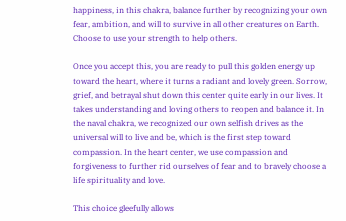happiness, in this chakra, balance further by recognizing your own fear, ambition, and will to survive in all other creatures on Earth. Choose to use your strength to help others.

Once you accept this, you are ready to pull this golden energy up toward the heart, where it turns a radiant and lovely green. Sorrow, grief, and betrayal shut down this center quite early in our lives. It takes understanding and loving others to reopen and balance it. In the naval chakra, we recognized our own selfish drives as the universal will to live and be, which is the first step toward compassion. In the heart center, we use compassion and forgiveness to further rid ourselves of fear and to bravely choose a life spirituality and love.

This choice gleefully allows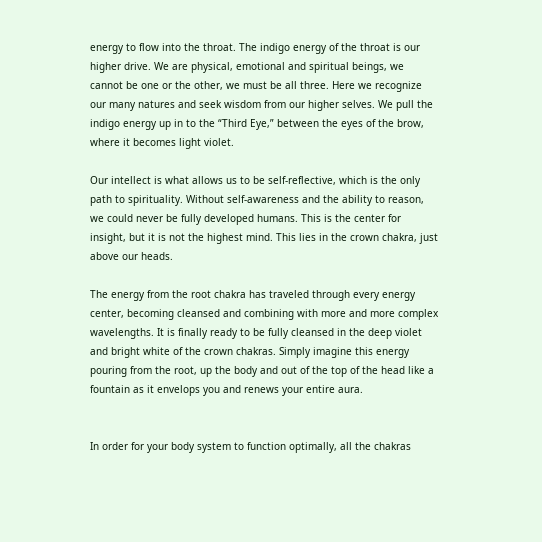energy to flow into the throat. The indigo energy of the throat is our higher drive. We are physical, emotional and spiritual beings, we cannot be one or the other, we must be all three. Here we recognize our many natures and seek wisdom from our higher selves. We pull the indigo energy up in to the “Third Eye,” between the eyes of the brow, where it becomes light violet.

Our intellect is what allows us to be self-reflective, which is the only path to spirituality. Without self-awareness and the ability to reason, we could never be fully developed humans. This is the center for insight, but it is not the highest mind. This lies in the crown chakra, just above our heads.

The energy from the root chakra has traveled through every energy center, becoming cleansed and combining with more and more complex wavelengths. It is finally ready to be fully cleansed in the deep violet and bright white of the crown chakras. Simply imagine this energy pouring from the root, up the body and out of the top of the head like a fountain as it envelops you and renews your entire aura.


In order for your body system to function optimally, all the chakras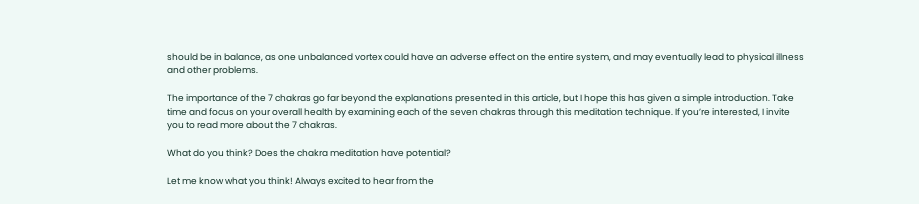should be in balance, as one unbalanced vortex could have an adverse effect on the entire system, and may eventually lead to physical illness and other problems.

The importance of the 7 chakras go far beyond the explanations presented in this article, but I hope this has given a simple introduction. Take time and focus on your overall health by examining each of the seven chakras through this meditation technique. If you’re interested, I invite you to read more about the 7 chakras.

What do you think? Does the chakra meditation have potential?

Let me know what you think! Always excited to hear from the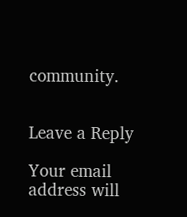community.


Leave a Reply

Your email address will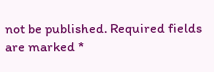not be published. Required fields are marked *